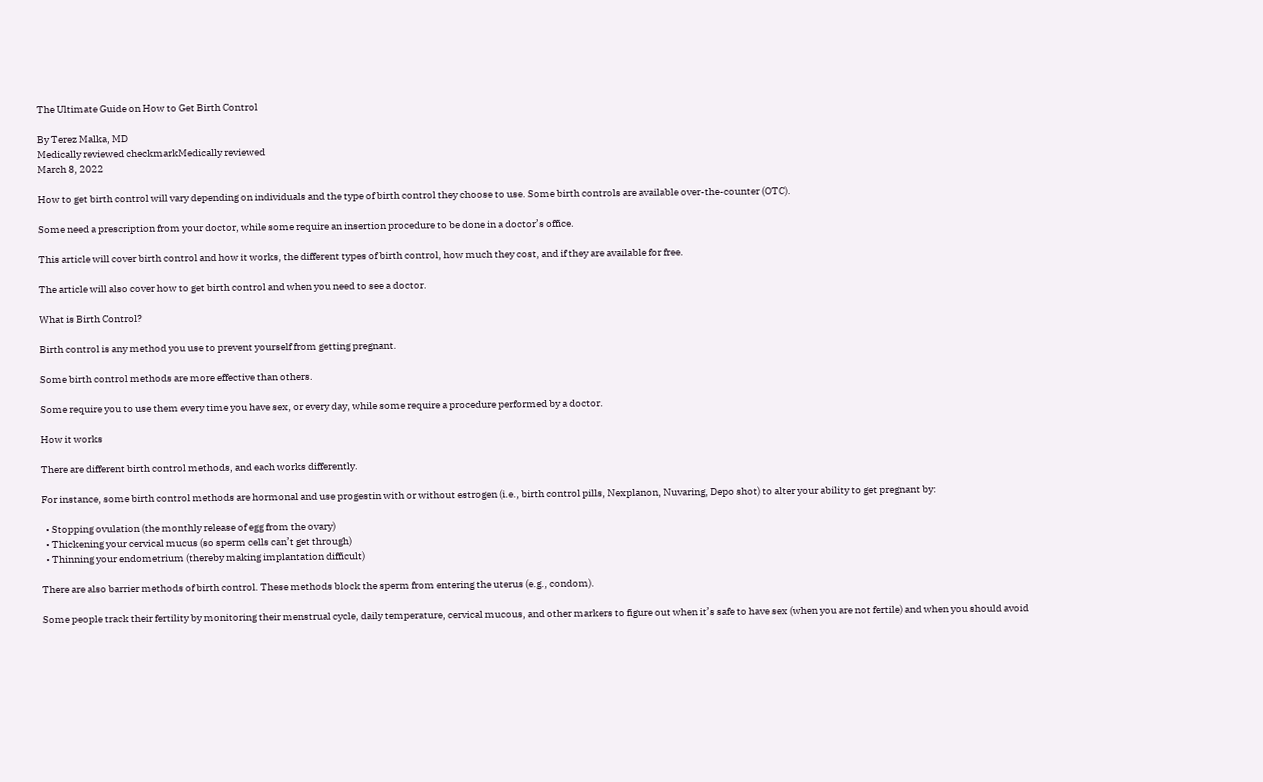The Ultimate Guide on How to Get Birth Control

By Terez Malka, MD
Medically reviewed checkmarkMedically reviewed
March 8, 2022

How to get birth control will vary depending on individuals and the type of birth control they choose to use. Some birth controls are available over-the-counter (OTC).

Some need a prescription from your doctor, while some require an insertion procedure to be done in a doctor’s office.

This article will cover birth control and how it works, the different types of birth control, how much they cost, and if they are available for free.

The article will also cover how to get birth control and when you need to see a doctor.

What is Birth Control?

Birth control is any method you use to prevent yourself from getting pregnant.

Some birth control methods are more effective than others.

Some require you to use them every time you have sex, or every day, while some require a procedure performed by a doctor.

How it works

There are different birth control methods, and each works differently.

For instance, some birth control methods are hormonal and use progestin with or without estrogen (i.e., birth control pills, Nexplanon, Nuvaring, Depo shot) to alter your ability to get pregnant by:

  • Stopping ovulation (the monthly release of egg from the ovary)
  • Thickening your cervical mucus (so sperm cells can’t get through)
  • Thinning your endometrium (thereby making implantation difficult)

There are also barrier methods of birth control. These methods block the sperm from entering the uterus (e.g., condom).

Some people track their fertility by monitoring their menstrual cycle, daily temperature, cervical mucous, and other markers to figure out when it’s safe to have sex (when you are not fertile) and when you should avoid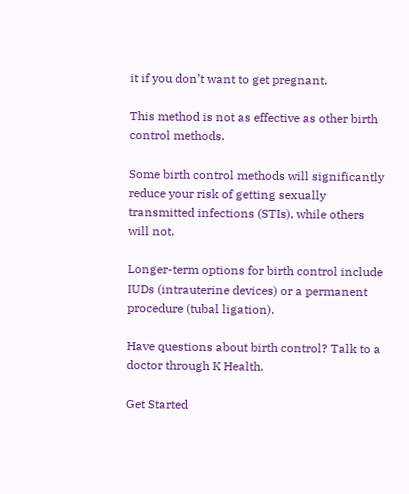it if you don’t want to get pregnant.

This method is not as effective as other birth control methods.

Some birth control methods will significantly reduce your risk of getting sexually transmitted infections (STIs), while others will not.

Longer-term options for birth control include IUDs (intrauterine devices) or a permanent procedure (tubal ligation).

Have questions about birth control? Talk to a doctor through K Health.

Get Started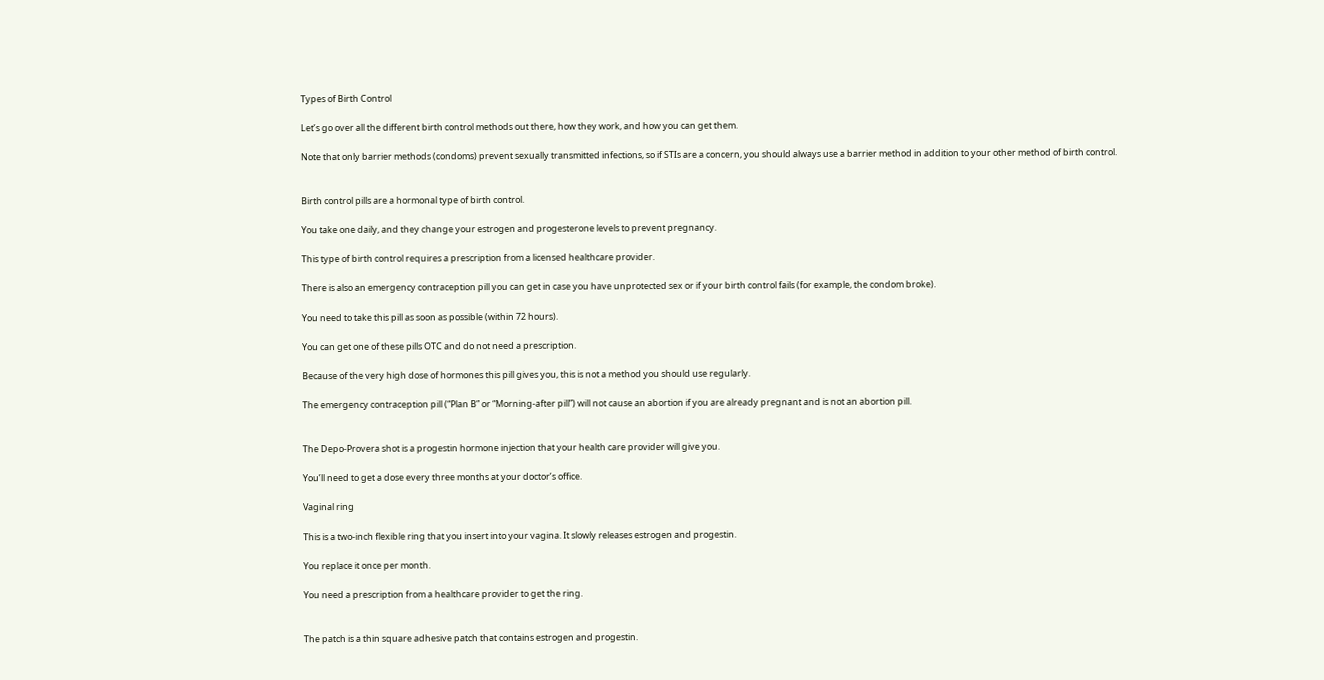Types of Birth Control

Let’s go over all the different birth control methods out there, how they work, and how you can get them.

Note that only barrier methods (condoms) prevent sexually transmitted infections, so if STIs are a concern, you should always use a barrier method in addition to your other method of birth control.


Birth control pills are a hormonal type of birth control.

You take one daily, and they change your estrogen and progesterone levels to prevent pregnancy.

This type of birth control requires a prescription from a licensed healthcare provider.

There is also an emergency contraception pill you can get in case you have unprotected sex or if your birth control fails (for example, the condom broke).

You need to take this pill as soon as possible (within 72 hours).

You can get one of these pills OTC and do not need a prescription.

Because of the very high dose of hormones this pill gives you, this is not a method you should use regularly.

The emergency contraception pill (“Plan B” or “Morning-after pill”) will not cause an abortion if you are already pregnant and is not an abortion pill.


The Depo-Provera shot is a progestin hormone injection that your health care provider will give you.

You’ll need to get a dose every three months at your doctor’s office.

Vaginal ring

This is a two-inch flexible ring that you insert into your vagina. It slowly releases estrogen and progestin.

You replace it once per month.

You need a prescription from a healthcare provider to get the ring.


The patch is a thin square adhesive patch that contains estrogen and progestin.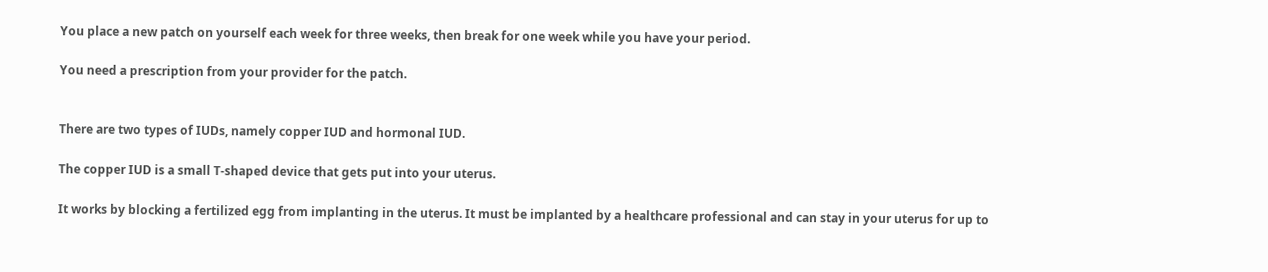You place a new patch on yourself each week for three weeks, then break for one week while you have your period.

You need a prescription from your provider for the patch.


There are two types of IUDs, namely copper IUD and hormonal IUD.

The copper IUD is a small T-shaped device that gets put into your uterus.

It works by blocking a fertilized egg from implanting in the uterus. It must be implanted by a healthcare professional and can stay in your uterus for up to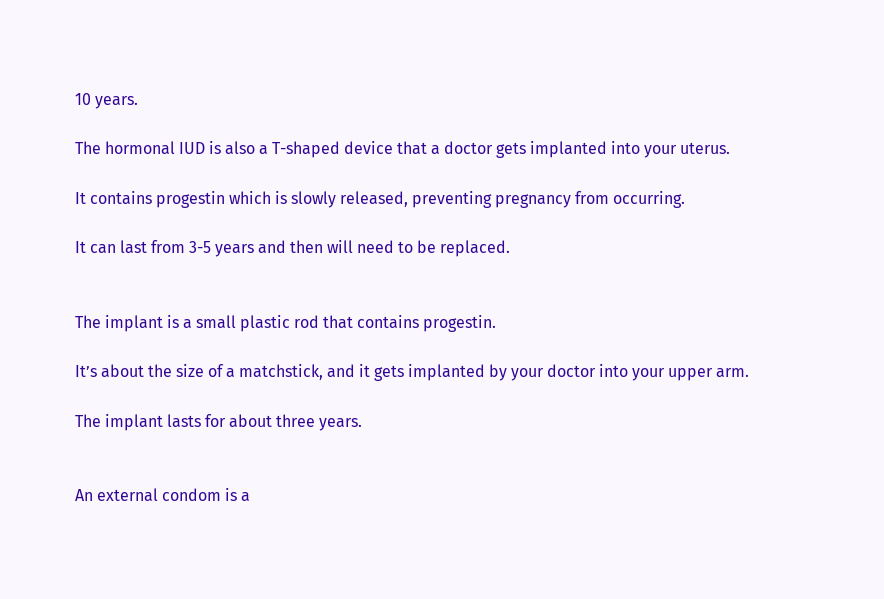10 years.

The hormonal IUD is also a T-shaped device that a doctor gets implanted into your uterus.

It contains progestin which is slowly released, preventing pregnancy from occurring.

It can last from 3-5 years and then will need to be replaced.


The implant is a small plastic rod that contains progestin.

It’s about the size of a matchstick, and it gets implanted by your doctor into your upper arm.

The implant lasts for about three years.


An external condom is a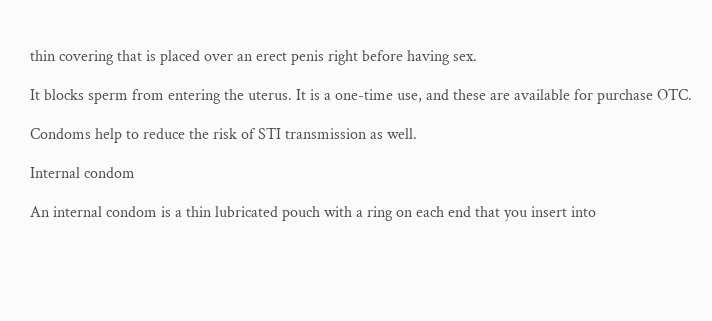thin covering that is placed over an erect penis right before having sex.

It blocks sperm from entering the uterus. It is a one-time use, and these are available for purchase OTC.

Condoms help to reduce the risk of STI transmission as well.

Internal condom

An internal condom is a thin lubricated pouch with a ring on each end that you insert into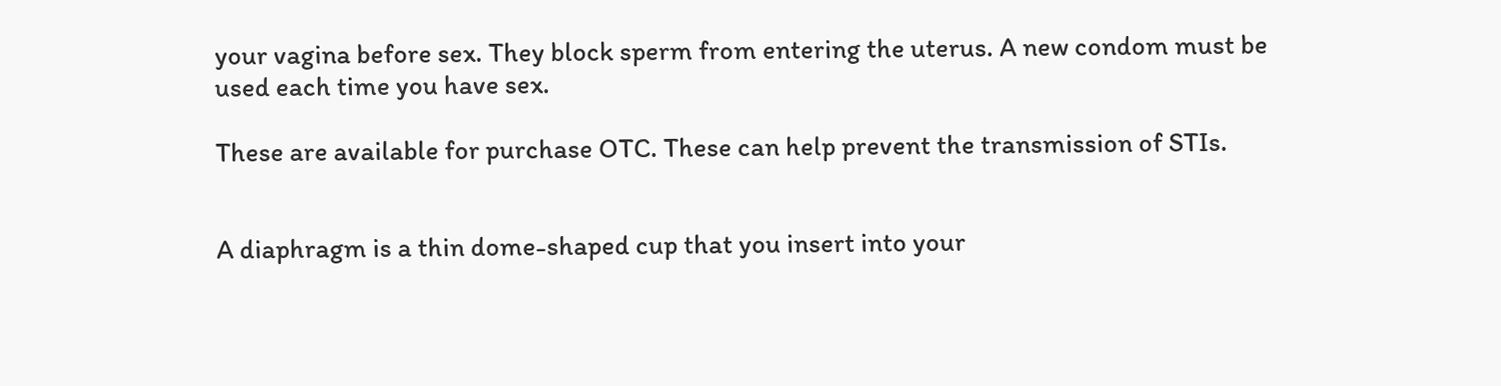your vagina before sex. They block sperm from entering the uterus. A new condom must be used each time you have sex.

These are available for purchase OTC. These can help prevent the transmission of STIs.


A diaphragm is a thin dome-shaped cup that you insert into your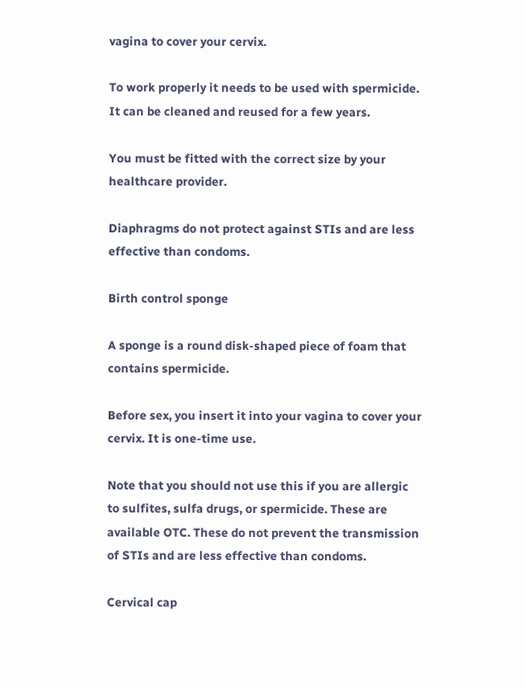vagina to cover your cervix.

To work properly it needs to be used with spermicide. It can be cleaned and reused for a few years.

You must be fitted with the correct size by your healthcare provider.

Diaphragms do not protect against STIs and are less effective than condoms.

Birth control sponge

A sponge is a round disk-shaped piece of foam that contains spermicide.

Before sex, you insert it into your vagina to cover your cervix. It is one-time use.

Note that you should not use this if you are allergic to sulfites, sulfa drugs, or spermicide. These are available OTC. These do not prevent the transmission of STIs and are less effective than condoms.

Cervical cap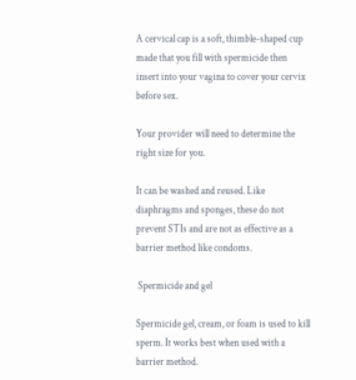A cervical cap is a soft, thimble-shaped cup made that you fill with spermicide then insert into your vagina to cover your cervix before sex.

Your provider will need to determine the right size for you.

It can be washed and reused. Like diaphragms and sponges, these do not prevent STIs and are not as effective as a barrier method like condoms.

 Spermicide and gel

Spermicide gel, cream, or foam is used to kill sperm. It works best when used with a barrier method.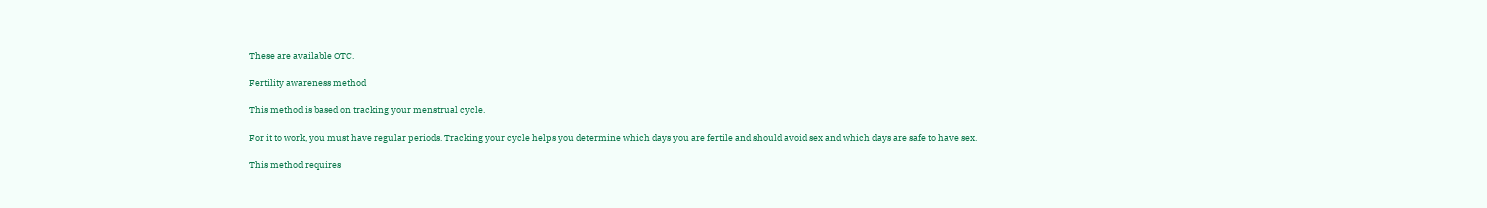These are available OTC.

Fertility awareness method

This method is based on tracking your menstrual cycle.

For it to work, you must have regular periods. Tracking your cycle helps you determine which days you are fertile and should avoid sex and which days are safe to have sex.

This method requires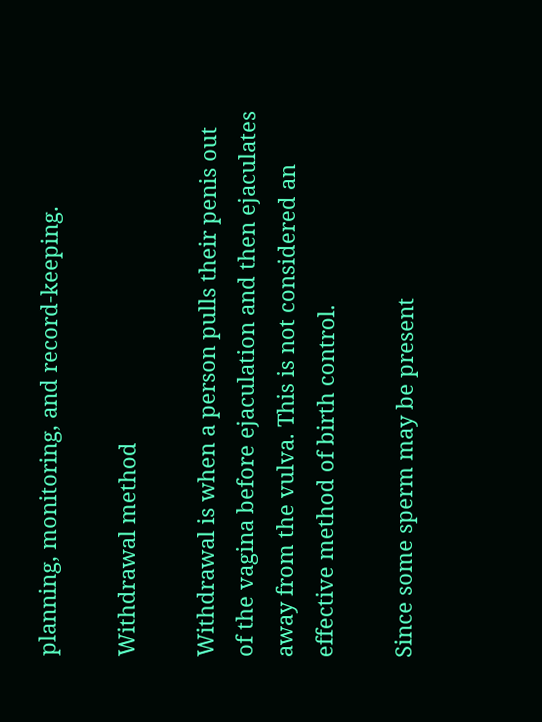planning, monitoring, and record-keeping.

Withdrawal method

Withdrawal is when a person pulls their penis out of the vagina before ejaculation and then ejaculates away from the vulva. This is not considered an effective method of birth control.

Since some sperm may be present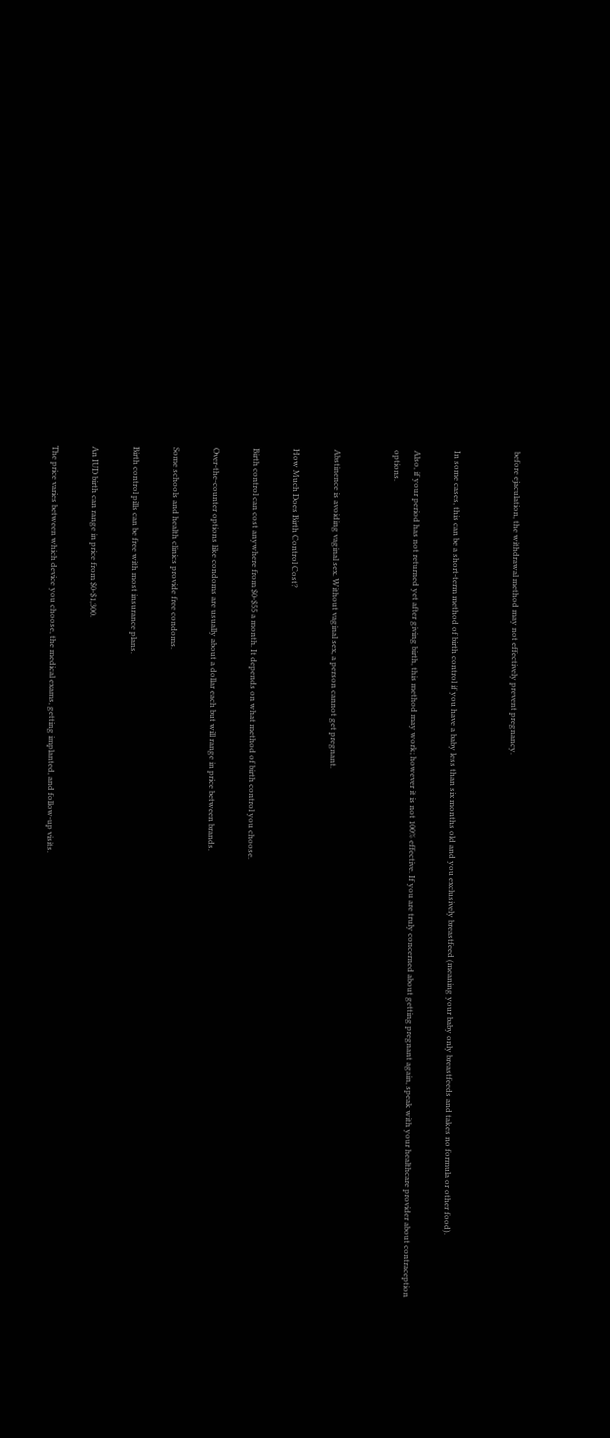before ejaculation, the withdrawal method may not effectively prevent pregnancy.


In some cases, this can be a short-term method of birth control if you have a baby less than six months old and you exclusively breastfeed (meaning your baby only breastfeeds and takes no formula or other food).

Also, if your period has not returned yet after giving birth, this method may work; however it is not 100% effective. If you are truly concerned about getting pregnant again, speak with your healthcare provider about contraception options.


Abstinence is avoiding vaginal sex. Without vaginal sex, a person cannot get pregnant.

How Much Does Birth Control Cost?

Birth control can cost anywhere from $0-$55 a month. It depends on what method of birth control you choose.

Over-the-counter options like condoms are usually about a dollar each but will range in price between brands.

Some schools and health clinics provide free condoms.

Birth control pills can be free with most insurance plans.

An IUD birth can range in price from $0-$1,300.

The price varies between which device you choose, the medical exams, getting implanted, and follow-up visits.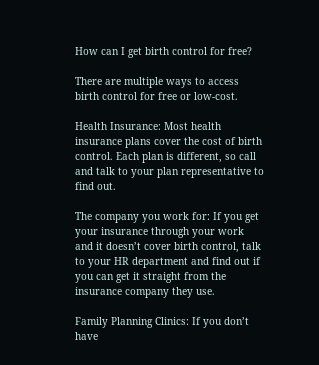How can I get birth control for free?

There are multiple ways to access birth control for free or low-cost.

Health Insurance: Most health insurance plans cover the cost of birth control. Each plan is different, so call and talk to your plan representative to find out.

The company you work for: If you get your insurance through your work and it doesn’t cover birth control, talk to your HR department and find out if you can get it straight from the insurance company they use.

Family Planning Clinics: If you don’t have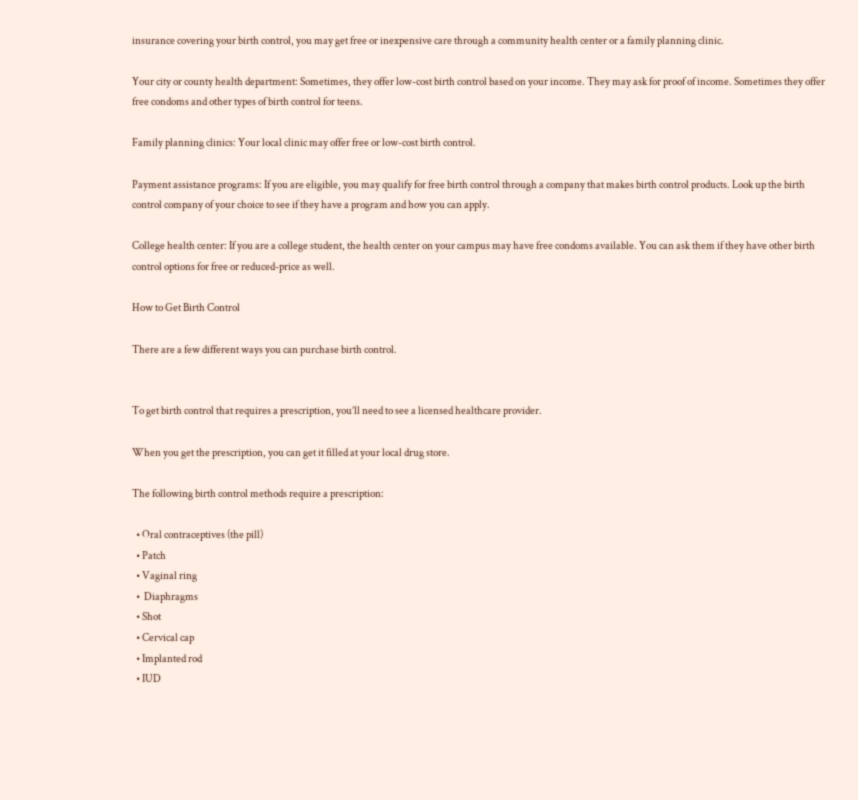insurance covering your birth control, you may get free or inexpensive care through a community health center or a family planning clinic.

Your city or county health department: Sometimes, they offer low-cost birth control based on your income. They may ask for proof of income. Sometimes they offer free condoms and other types of birth control for teens.

Family planning clinics: Your local clinic may offer free or low-cost birth control.

Payment assistance programs: If you are eligible, you may qualify for free birth control through a company that makes birth control products. Look up the birth control company of your choice to see if they have a program and how you can apply.

College health center: If you are a college student, the health center on your campus may have free condoms available. You can ask them if they have other birth control options for free or reduced-price as well.

How to Get Birth Control

There are a few different ways you can purchase birth control.


To get birth control that requires a prescription, you’ll need to see a licensed healthcare provider.

When you get the prescription, you can get it filled at your local drug store.

The following birth control methods require a prescription:

  • Oral contraceptives (the pill)
  • Patch
  • Vaginal ring
  •  Diaphragms
  • Shot
  • Cervical cap
  • Implanted rod
  • IUD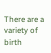There are a variety of birth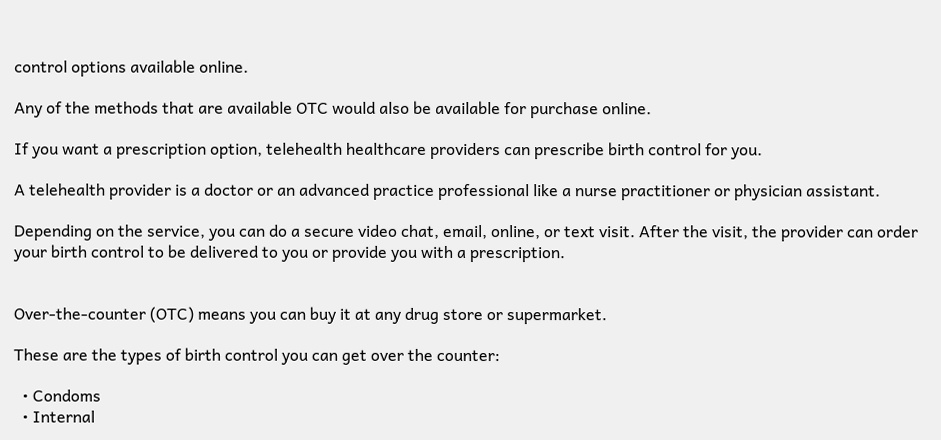control options available online.

Any of the methods that are available OTC would also be available for purchase online.

If you want a prescription option, telehealth healthcare providers can prescribe birth control for you.

A telehealth provider is a doctor or an advanced practice professional like a nurse practitioner or physician assistant.

Depending on the service, you can do a secure video chat, email, online, or text visit. After the visit, the provider can order your birth control to be delivered to you or provide you with a prescription.


Over-the-counter (OTC) means you can buy it at any drug store or supermarket.

These are the types of birth control you can get over the counter:

  • Condoms
  • Internal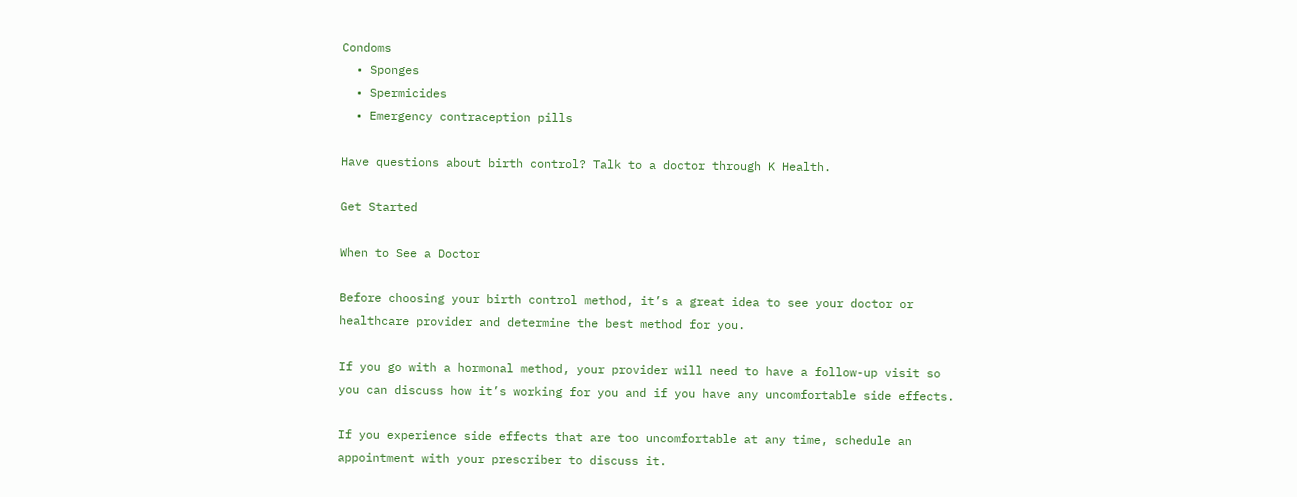Condoms
  • Sponges
  • Spermicides
  • Emergency contraception pills

Have questions about birth control? Talk to a doctor through K Health.

Get Started

When to See a Doctor

Before choosing your birth control method, it’s a great idea to see your doctor or healthcare provider and determine the best method for you.

If you go with a hormonal method, your provider will need to have a follow-up visit so you can discuss how it’s working for you and if you have any uncomfortable side effects.

If you experience side effects that are too uncomfortable at any time, schedule an appointment with your prescriber to discuss it.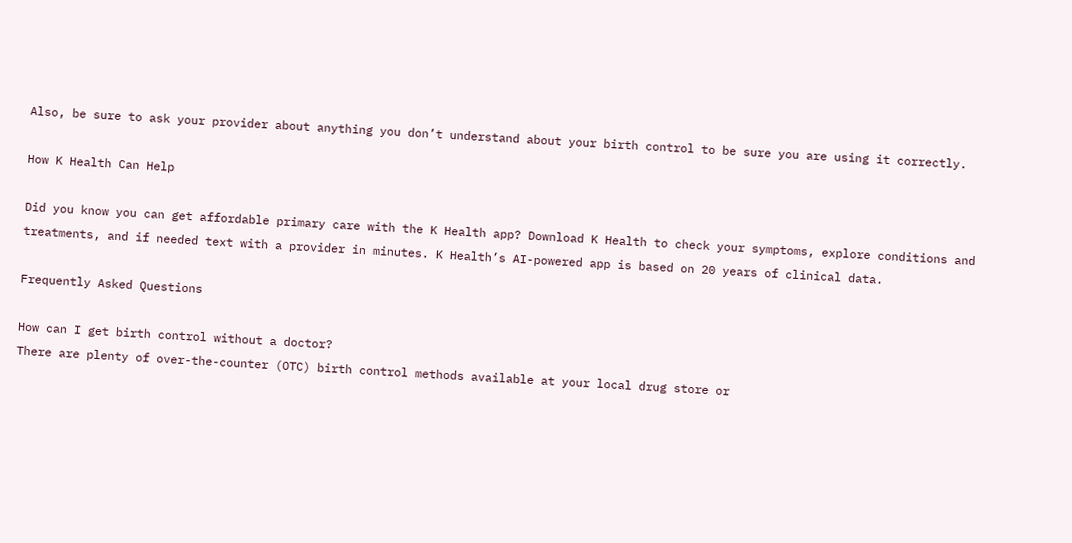Also, be sure to ask your provider about anything you don’t understand about your birth control to be sure you are using it correctly.

How K Health Can Help

Did you know you can get affordable primary care with the K Health app? Download K Health to check your symptoms, explore conditions and treatments, and if needed text with a provider in minutes. K Health’s AI-powered app is based on 20 years of clinical data.

Frequently Asked Questions

How can I get birth control without a doctor?
There are plenty of over-the-counter (OTC) birth control methods available at your local drug store or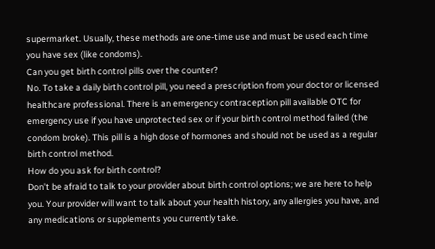supermarket. Usually, these methods are one-time use and must be used each time you have sex (like condoms).
Can you get birth control pills over the counter?
No. To take a daily birth control pill, you need a prescription from your doctor or licensed healthcare professional. There is an emergency contraception pill available OTC for emergency use if you have unprotected sex or if your birth control method failed (the condom broke). This pill is a high dose of hormones and should not be used as a regular birth control method.
How do you ask for birth control?
Don’t be afraid to talk to your provider about birth control options; we are here to help you. Your provider will want to talk about your health history, any allergies you have, and any medications or supplements you currently take.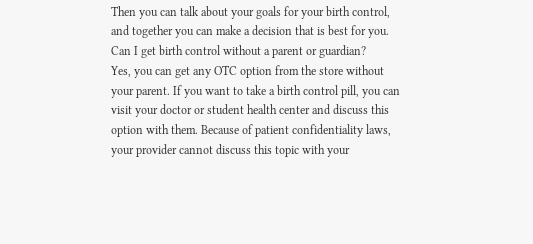Then you can talk about your goals for your birth control, and together you can make a decision that is best for you.
Can I get birth control without a parent or guardian?
Yes, you can get any OTC option from the store without your parent. If you want to take a birth control pill, you can visit your doctor or student health center and discuss this option with them. Because of patient confidentiality laws, your provider cannot discuss this topic with your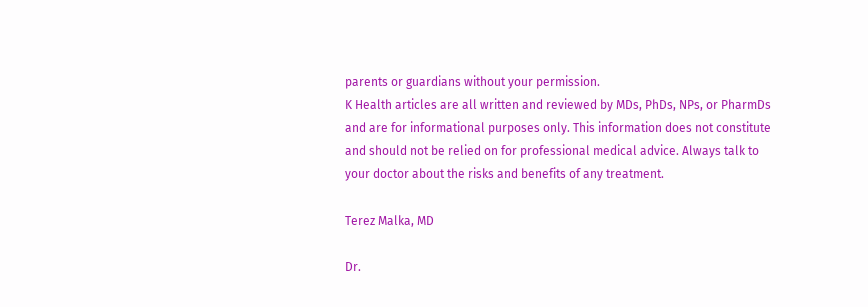parents or guardians without your permission.
K Health articles are all written and reviewed by MDs, PhDs, NPs, or PharmDs and are for informational purposes only. This information does not constitute and should not be relied on for professional medical advice. Always talk to your doctor about the risks and benefits of any treatment.

Terez Malka, MD

Dr.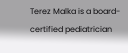Terez Malka is a board-certified pediatrician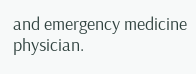and emergency medicine physician.